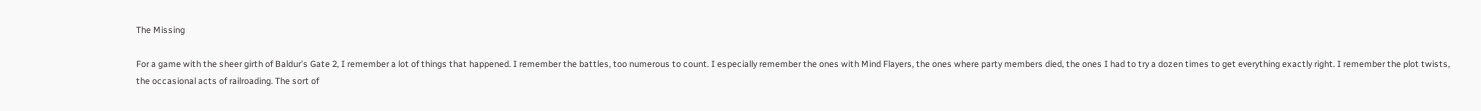The Missing

For a game with the sheer girth of Baldur’s Gate 2, I remember a lot of things that happened. I remember the battles, too numerous to count. I especially remember the ones with Mind Flayers, the ones where party members died, the ones I had to try a dozen times to get everything exactly right. I remember the plot twists, the occasional acts of railroading. The sort of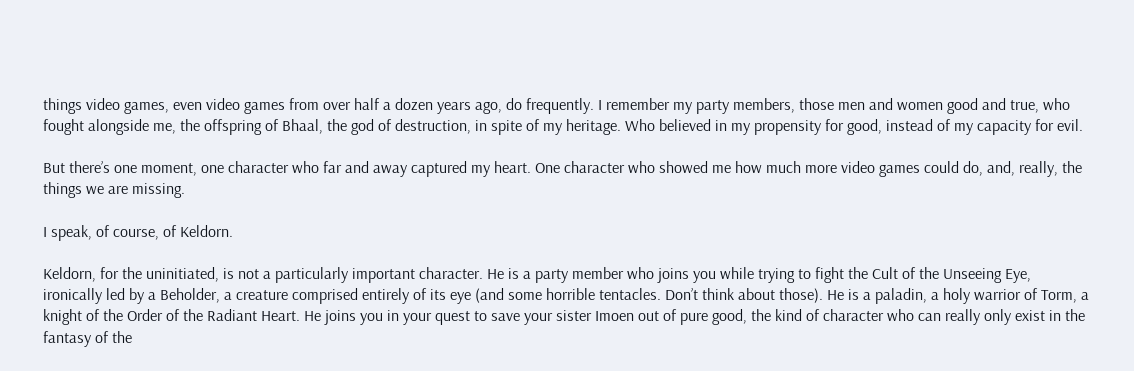things video games, even video games from over half a dozen years ago, do frequently. I remember my party members, those men and women good and true, who fought alongside me, the offspring of Bhaal, the god of destruction, in spite of my heritage. Who believed in my propensity for good, instead of my capacity for evil.

But there’s one moment, one character who far and away captured my heart. One character who showed me how much more video games could do, and, really, the things we are missing.

I speak, of course, of Keldorn.

Keldorn, for the uninitiated, is not a particularly important character. He is a party member who joins you while trying to fight the Cult of the Unseeing Eye, ironically led by a Beholder, a creature comprised entirely of its eye (and some horrible tentacles. Don’t think about those). He is a paladin, a holy warrior of Torm, a knight of the Order of the Radiant Heart. He joins you in your quest to save your sister Imoen out of pure good, the kind of character who can really only exist in the fantasy of the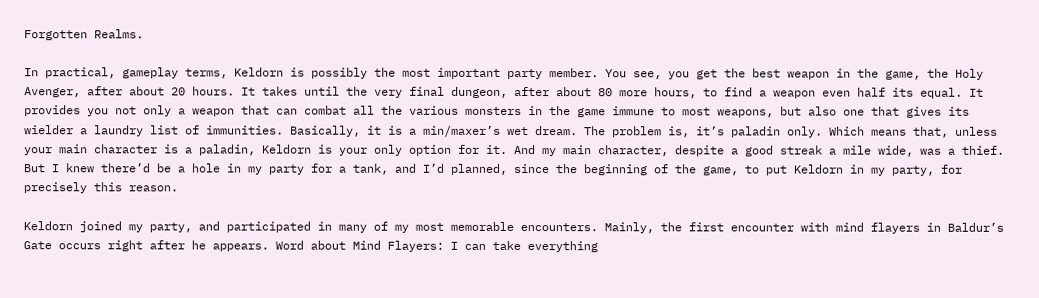Forgotten Realms.

In practical, gameplay terms, Keldorn is possibly the most important party member. You see, you get the best weapon in the game, the Holy Avenger, after about 20 hours. It takes until the very final dungeon, after about 80 more hours, to find a weapon even half its equal. It provides you not only a weapon that can combat all the various monsters in the game immune to most weapons, but also one that gives its wielder a laundry list of immunities. Basically, it is a min/maxer’s wet dream. The problem is, it’s paladin only. Which means that, unless your main character is a paladin, Keldorn is your only option for it. And my main character, despite a good streak a mile wide, was a thief. But I knew there’d be a hole in my party for a tank, and I’d planned, since the beginning of the game, to put Keldorn in my party, for precisely this reason.

Keldorn joined my party, and participated in many of my most memorable encounters. Mainly, the first encounter with mind flayers in Baldur’s Gate occurs right after he appears. Word about Mind Flayers: I can take everything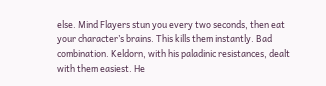else. Mind Flayers stun you every two seconds, then eat your character’s brains. This kills them instantly. Bad combination. Keldorn, with his paladinic resistances, dealt with them easiest. He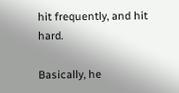hit frequently, and hit hard.

Basically, he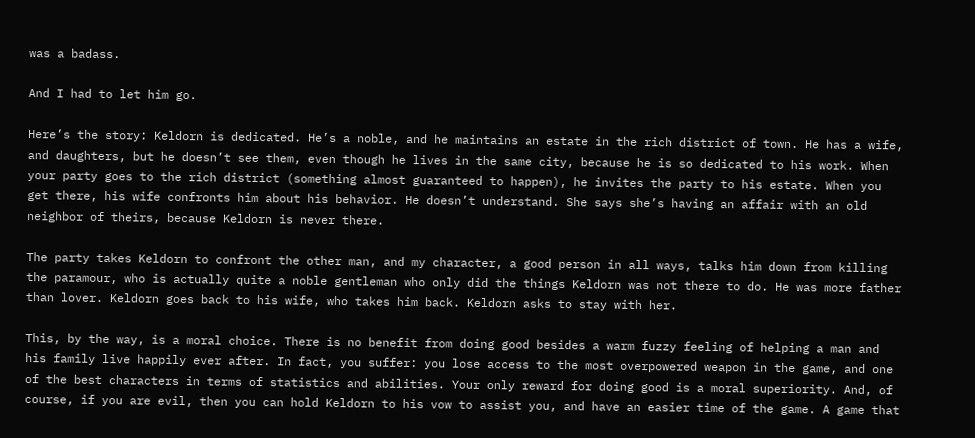was a badass.

And I had to let him go.

Here’s the story: Keldorn is dedicated. He’s a noble, and he maintains an estate in the rich district of town. He has a wife, and daughters, but he doesn’t see them, even though he lives in the same city, because he is so dedicated to his work. When your party goes to the rich district (something almost guaranteed to happen), he invites the party to his estate. When you get there, his wife confronts him about his behavior. He doesn’t understand. She says she’s having an affair with an old neighbor of theirs, because Keldorn is never there.

The party takes Keldorn to confront the other man, and my character, a good person in all ways, talks him down from killing the paramour, who is actually quite a noble gentleman who only did the things Keldorn was not there to do. He was more father than lover. Keldorn goes back to his wife, who takes him back. Keldorn asks to stay with her.

This, by the way, is a moral choice. There is no benefit from doing good besides a warm fuzzy feeling of helping a man and his family live happily ever after. In fact, you suffer: you lose access to the most overpowered weapon in the game, and one of the best characters in terms of statistics and abilities. Your only reward for doing good is a moral superiority. And, of course, if you are evil, then you can hold Keldorn to his vow to assist you, and have an easier time of the game. A game that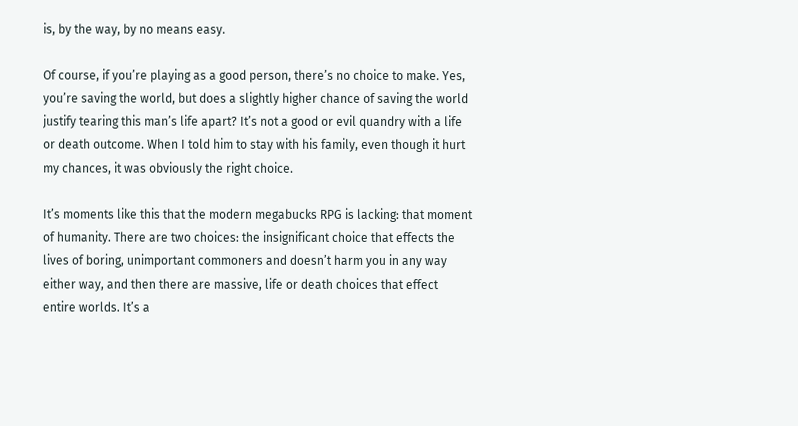is, by the way, by no means easy.

Of course, if you’re playing as a good person, there’s no choice to make. Yes, you’re saving the world, but does a slightly higher chance of saving the world justify tearing this man’s life apart? It’s not a good or evil quandry with a life or death outcome. When I told him to stay with his family, even though it hurt my chances, it was obviously the right choice.

It’s moments like this that the modern megabucks RPG is lacking: that moment of humanity. There are two choices: the insignificant choice that effects the lives of boring, unimportant commoners and doesn’t harm you in any way either way, and then there are massive, life or death choices that effect entire worlds. It’s a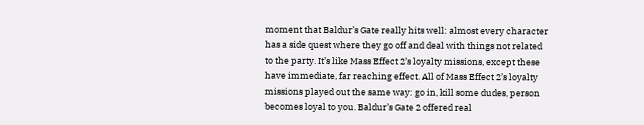moment that Baldur’s Gate really hits well: almost every character has a side quest where they go off and deal with things not related to the party. It’s like Mass Effect 2’s loyalty missions, except these have immediate, far reaching effect. All of Mass Effect 2’s loyalty missions played out the same way: go in, kill some dudes, person becomes loyal to you. Baldur’s Gate 2 offered real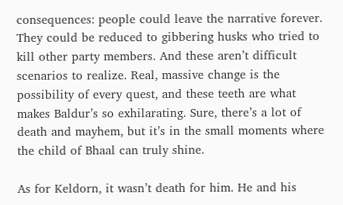consequences: people could leave the narrative forever. They could be reduced to gibbering husks who tried to kill other party members. And these aren’t difficult scenarios to realize. Real, massive change is the possibility of every quest, and these teeth are what makes Baldur’s so exhilarating. Sure, there’s a lot of death and mayhem, but it’s in the small moments where the child of Bhaal can truly shine.

As for Keldorn, it wasn’t death for him. He and his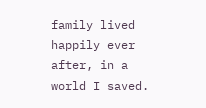family lived happily ever after, in a world I saved.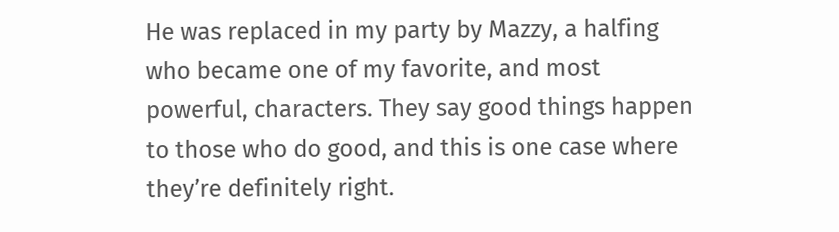He was replaced in my party by Mazzy, a halfing who became one of my favorite, and most powerful, characters. They say good things happen to those who do good, and this is one case where they’re definitely right.